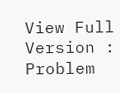View Full Version : Problem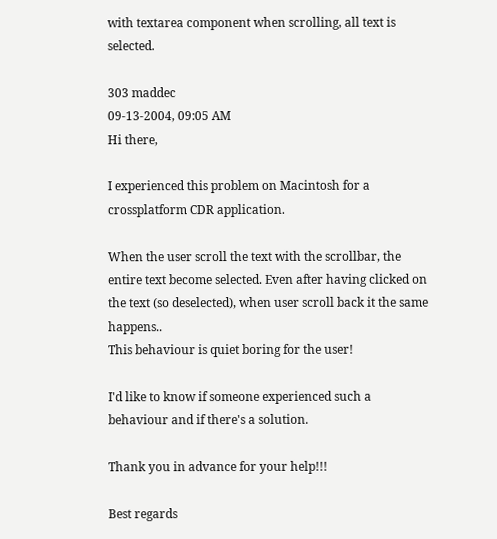with textarea component when scrolling, all text is selected.

303 maddec
09-13-2004, 09:05 AM
Hi there,

I experienced this problem on Macintosh for a crossplatform CDR application.

When the user scroll the text with the scrollbar, the entire text become selected. Even after having clicked on the text (so deselected), when user scroll back it the same happens..
This behaviour is quiet boring for the user!

I'd like to know if someone experienced such a behaviour and if there's a solution.

Thank you in advance for your help!!!

Best regards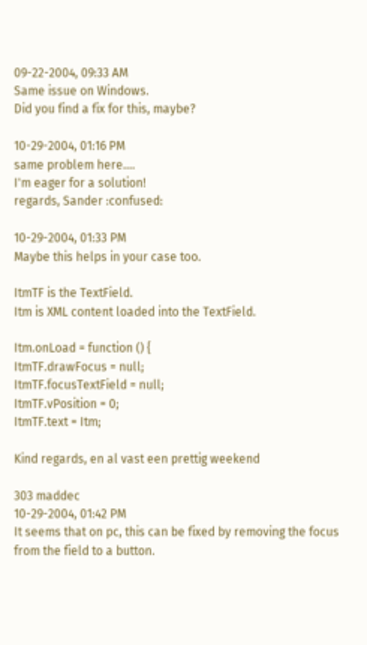09-22-2004, 09:33 AM
Same issue on Windows.
Did you find a fix for this, maybe?

10-29-2004, 01:16 PM
same problem here....
I'm eager for a solution!
regards, Sander :confused:

10-29-2004, 01:33 PM
Maybe this helps in your case too.

ItmTF is the TextField.
Itm is XML content loaded into the TextField.

Itm.onLoad = function () {
ItmTF.drawFocus = null;
ItmTF.focusTextField = null;
ItmTF.vPosition = 0;
ItmTF.text = Itm;

Kind regards, en al vast een prettig weekend

303 maddec
10-29-2004, 01:42 PM
It seems that on pc, this can be fixed by removing the focus from the field to a button.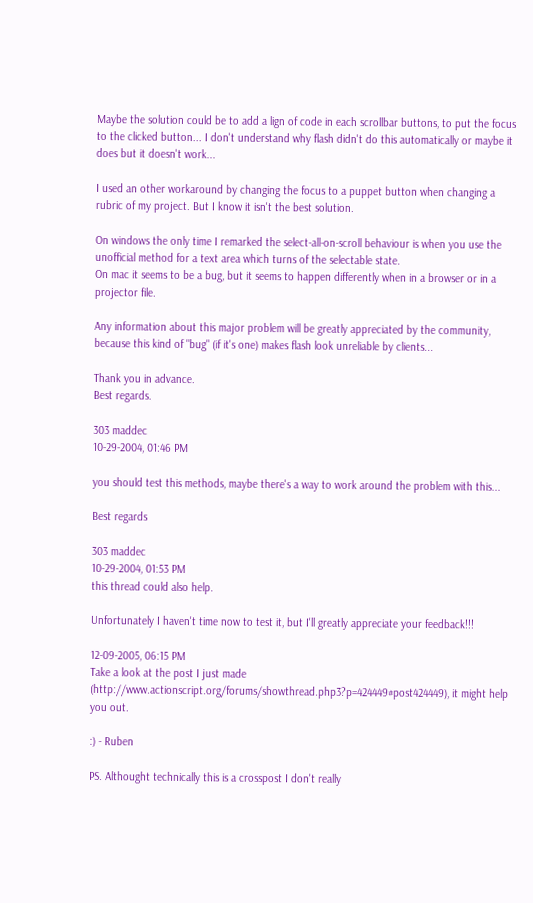Maybe the solution could be to add a lign of code in each scrollbar buttons, to put the focus to the clicked button... I don't understand why flash didn't do this automatically or maybe it does but it doesn't work...

I used an other workaround by changing the focus to a puppet button when changing a rubric of my project. But I know it isn't the best solution.

On windows the only time I remarked the select-all-on-scroll behaviour is when you use the unofficial method for a text area which turns of the selectable state.
On mac it seems to be a bug, but it seems to happen differently when in a browser or in a projector file.

Any information about this major problem will be greatly appreciated by the community, because this kind of "bug" (if it's one) makes flash look unreliable by clients...

Thank you in advance.
Best regards.

303 maddec
10-29-2004, 01:46 PM

you should test this methods, maybe there's a way to work around the problem with this...

Best regards

303 maddec
10-29-2004, 01:53 PM
this thread could also help.

Unfortunately I haven't time now to test it, but I'll greatly appreciate your feedback!!!

12-09-2005, 06:15 PM
Take a look at the post I just made (http://www.actionscript.org/forums/showthread.php3?p=424449#post424449), it might help you out.

:) - Ruben

PS. Althought technically this is a crosspost I don't really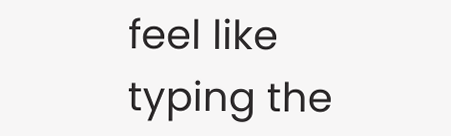feel like typing the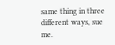same thing in three different ways, sue me.